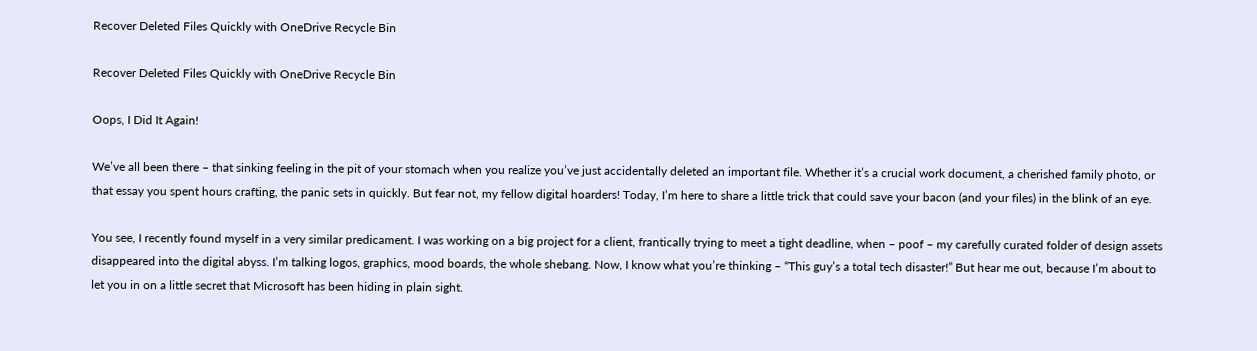Recover Deleted Files Quickly with OneDrive Recycle Bin

Recover Deleted Files Quickly with OneDrive Recycle Bin

Oops, I Did It Again!

We’ve all been there – that sinking feeling in the pit of your stomach when you realize you’ve just accidentally deleted an important file. Whether it’s a crucial work document, a cherished family photo, or that essay you spent hours crafting, the panic sets in quickly. But fear not, my fellow digital hoarders! Today, I’m here to share a little trick that could save your bacon (and your files) in the blink of an eye.

You see, I recently found myself in a very similar predicament. I was working on a big project for a client, frantically trying to meet a tight deadline, when – poof – my carefully curated folder of design assets disappeared into the digital abyss. I’m talking logos, graphics, mood boards, the whole shebang. Now, I know what you’re thinking – “This guy’s a total tech disaster!” But hear me out, because I’m about to let you in on a little secret that Microsoft has been hiding in plain sight.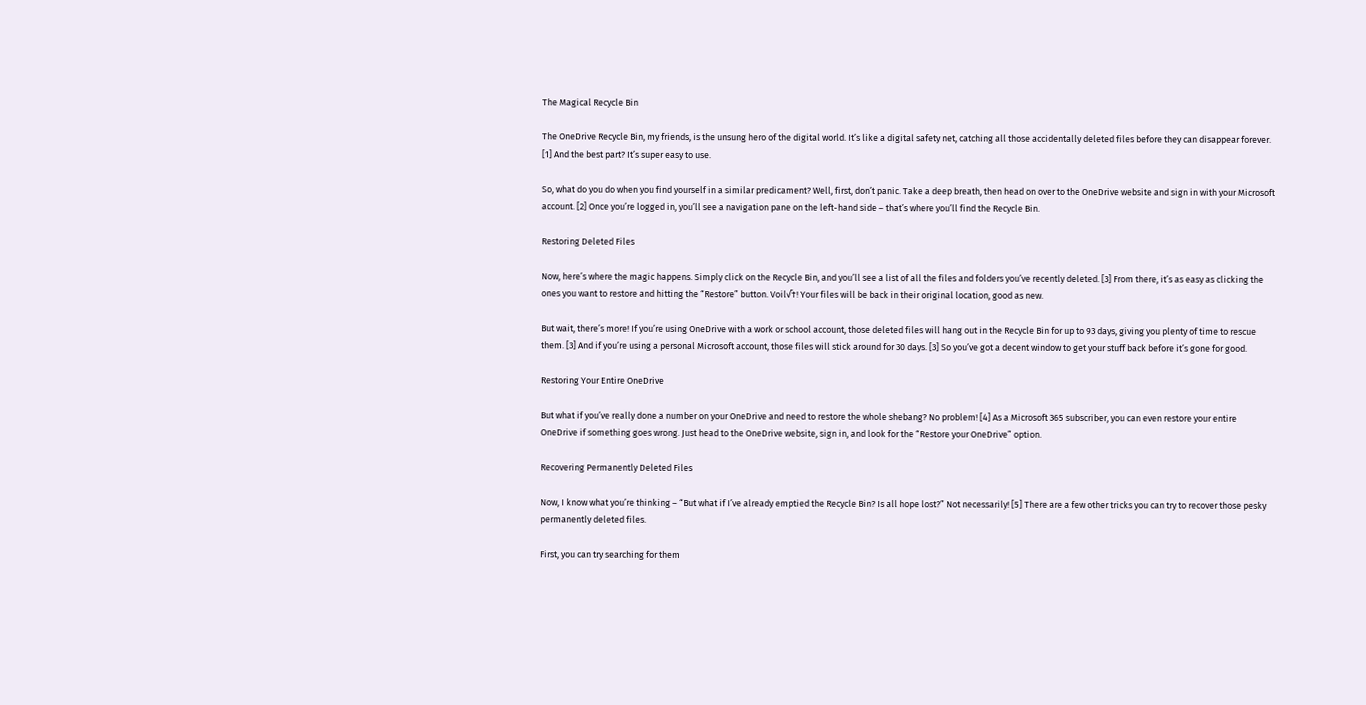The Magical Recycle Bin

The OneDrive Recycle Bin, my friends, is the unsung hero of the digital world. It’s like a digital safety net, catching all those accidentally deleted files before they can disappear forever. [1] And the best part? It’s super easy to use.

So, what do you do when you find yourself in a similar predicament? Well, first, don’t panic. Take a deep breath, then head on over to the OneDrive website and sign in with your Microsoft account. [2] Once you’re logged in, you’ll see a navigation pane on the left-hand side – that’s where you’ll find the Recycle Bin.

Restoring Deleted Files

Now, here’s where the magic happens. Simply click on the Recycle Bin, and you’ll see a list of all the files and folders you’ve recently deleted. [3] From there, it’s as easy as clicking the ones you want to restore and hitting the “Restore” button. Voil√†! Your files will be back in their original location, good as new.

But wait, there’s more! If you’re using OneDrive with a work or school account, those deleted files will hang out in the Recycle Bin for up to 93 days, giving you plenty of time to rescue them. [3] And if you’re using a personal Microsoft account, those files will stick around for 30 days. [3] So you’ve got a decent window to get your stuff back before it’s gone for good.

Restoring Your Entire OneDrive

But what if you’ve really done a number on your OneDrive and need to restore the whole shebang? No problem! [4] As a Microsoft 365 subscriber, you can even restore your entire OneDrive if something goes wrong. Just head to the OneDrive website, sign in, and look for the “Restore your OneDrive” option.

Recovering Permanently Deleted Files

Now, I know what you’re thinking – “But what if I’ve already emptied the Recycle Bin? Is all hope lost?” Not necessarily! [5] There are a few other tricks you can try to recover those pesky permanently deleted files.

First, you can try searching for them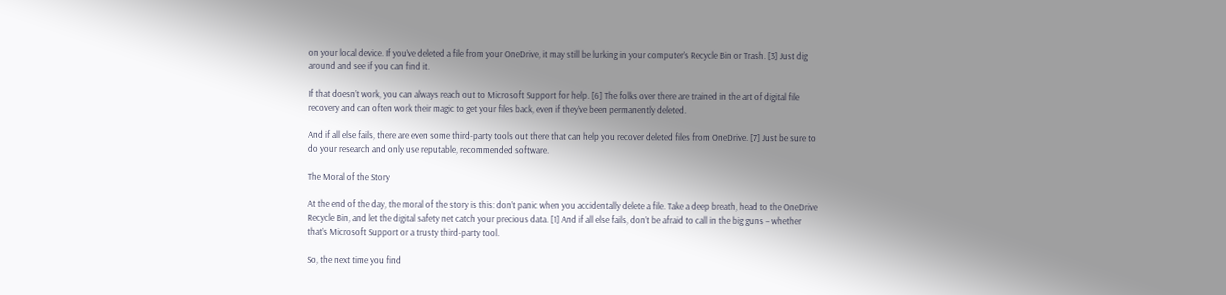on your local device. If you’ve deleted a file from your OneDrive, it may still be lurking in your computer’s Recycle Bin or Trash. [3] Just dig around and see if you can find it.

If that doesn’t work, you can always reach out to Microsoft Support for help. [6] The folks over there are trained in the art of digital file recovery and can often work their magic to get your files back, even if they’ve been permanently deleted.

And if all else fails, there are even some third-party tools out there that can help you recover deleted files from OneDrive. [7] Just be sure to do your research and only use reputable, recommended software.

The Moral of the Story

At the end of the day, the moral of the story is this: don’t panic when you accidentally delete a file. Take a deep breath, head to the OneDrive Recycle Bin, and let the digital safety net catch your precious data. [1] And if all else fails, don’t be afraid to call in the big guns – whether that’s Microsoft Support or a trusty third-party tool.

So, the next time you find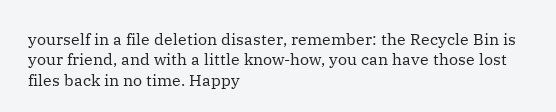yourself in a file deletion disaster, remember: the Recycle Bin is your friend, and with a little know-how, you can have those lost files back in no time. Happy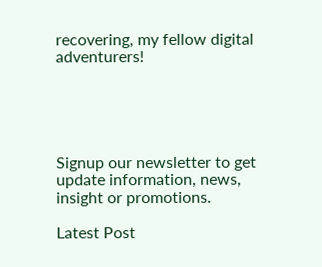recovering, my fellow digital adventurers!





Signup our newsletter to get update information, news, insight or promotions.

Latest Post